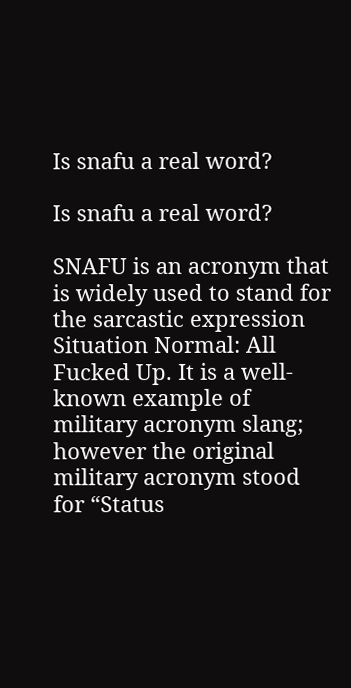Is snafu a real word?

Is snafu a real word?

SNAFU is an acronym that is widely used to stand for the sarcastic expression Situation Normal: All Fucked Up. It is a well-known example of military acronym slang; however the original military acronym stood for “Status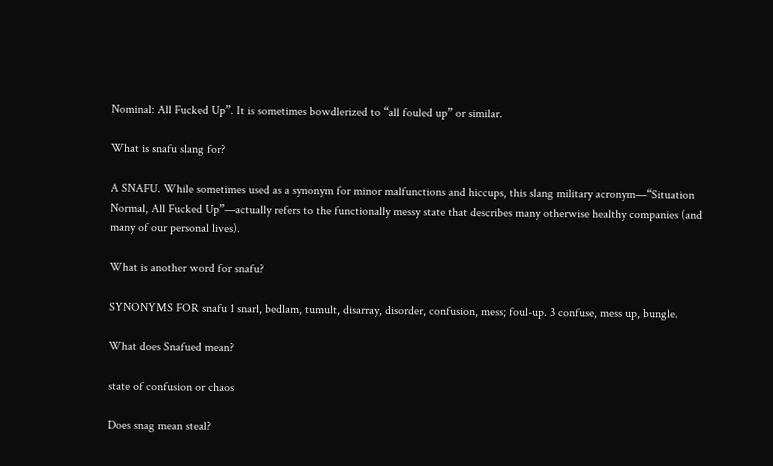Nominal: All Fucked Up”. It is sometimes bowdlerized to “all fouled up” or similar.

What is snafu slang for?

A SNAFU. While sometimes used as a synonym for minor malfunctions and hiccups, this slang military acronym—“Situation Normal, All Fucked Up”—actually refers to the functionally messy state that describes many otherwise healthy companies (and many of our personal lives).

What is another word for snafu?

SYNONYMS FOR snafu 1 snarl, bedlam, tumult, disarray, disorder, confusion, mess; foul-up. 3 confuse, mess up, bungle.

What does Snafued mean?

state of confusion or chaos

Does snag mean steal?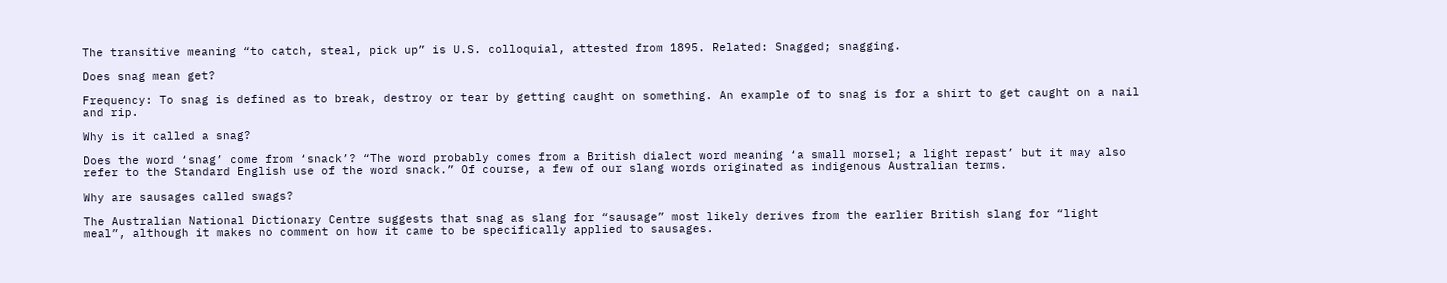The transitive meaning “to catch, steal, pick up” is U.S. colloquial, attested from 1895. Related: Snagged; snagging.

Does snag mean get?

Frequency: To snag is defined as to break, destroy or tear by getting caught on something. An example of to snag is for a shirt to get caught on a nail and rip.

Why is it called a snag?

Does the word ‘snag’ come from ‘snack’? “The word probably comes from a British dialect word meaning ‘a small morsel; a light repast’ but it may also refer to the Standard English use of the word snack.” Of course, a few of our slang words originated as indigenous Australian terms.

Why are sausages called swags?

The Australian National Dictionary Centre suggests that snag as slang for “sausage” most likely derives from the earlier British slang for “light meal”, although it makes no comment on how it came to be specifically applied to sausages.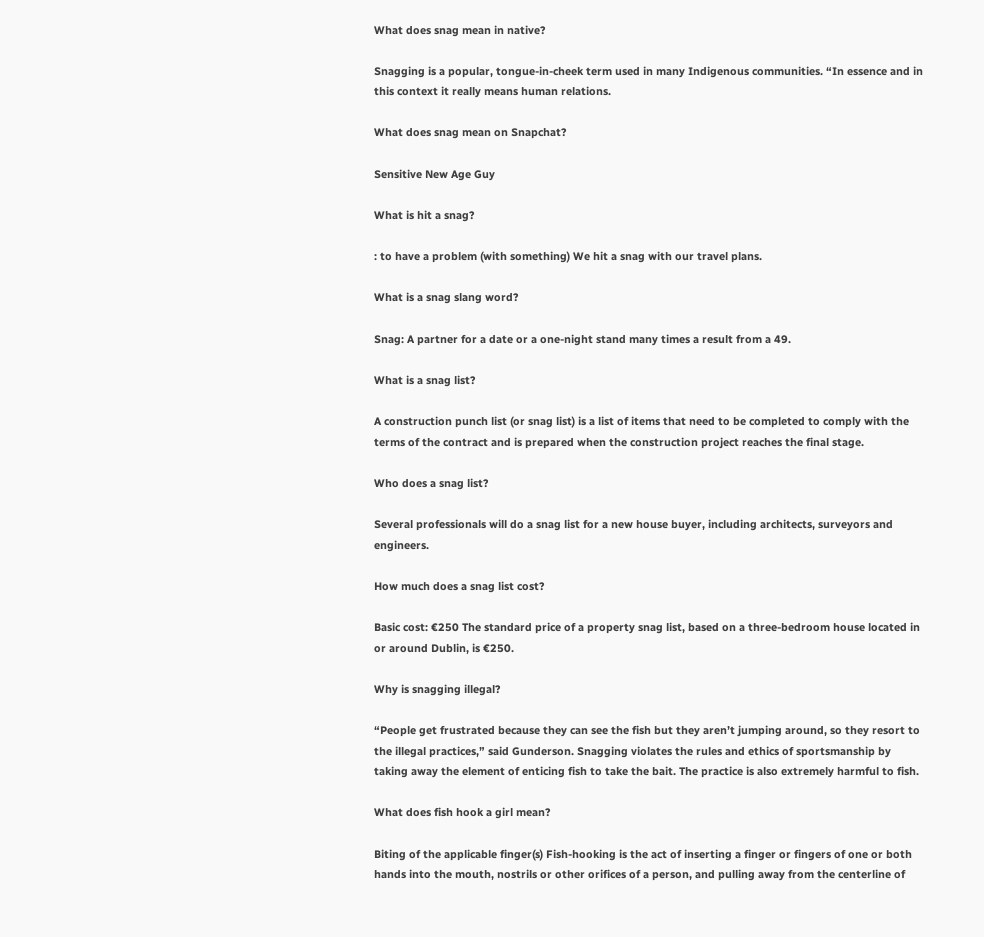What does snag mean in native?

Snagging is a popular, tongue-in-cheek term used in many Indigenous communities. “In essence and in this context it really means human relations.

What does snag mean on Snapchat?

Sensitive New Age Guy

What is hit a snag?

: to have a problem (with something) We hit a snag with our travel plans.

What is a snag slang word?

Snag: A partner for a date or a one-night stand many times a result from a 49.

What is a snag list?

A construction punch list (or snag list) is a list of items that need to be completed to comply with the terms of the contract and is prepared when the construction project reaches the final stage.

Who does a snag list?

Several professionals will do a snag list for a new house buyer, including architects, surveyors and engineers.

How much does a snag list cost?

Basic cost: €250 The standard price of a property snag list, based on a three-bedroom house located in or around Dublin, is €250.

Why is snagging illegal?

“People get frustrated because they can see the fish but they aren’t jumping around, so they resort to the illegal practices,” said Gunderson. Snagging violates the rules and ethics of sportsmanship by taking away the element of enticing fish to take the bait. The practice is also extremely harmful to fish.

What does fish hook a girl mean?

Biting of the applicable finger(s) Fish-hooking is the act of inserting a finger or fingers of one or both hands into the mouth, nostrils or other orifices of a person, and pulling away from the centerline of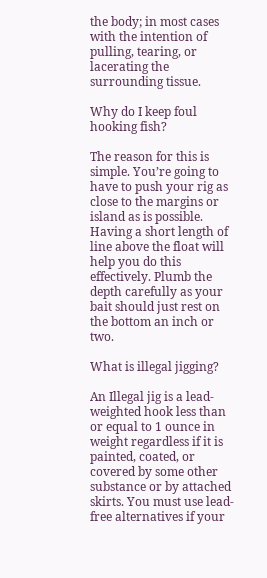the body; in most cases with the intention of pulling, tearing, or lacerating the surrounding tissue.

Why do I keep foul hooking fish?

The reason for this is simple. You’re going to have to push your rig as close to the margins or island as is possible. Having a short length of line above the float will help you do this effectively. Plumb the depth carefully as your bait should just rest on the bottom an inch or two.

What is illegal jigging?

An Illegal jig is a lead-weighted hook less than or equal to 1 ounce in weight regardless if it is painted, coated, or covered by some other substance or by attached skirts. You must use lead-free alternatives if your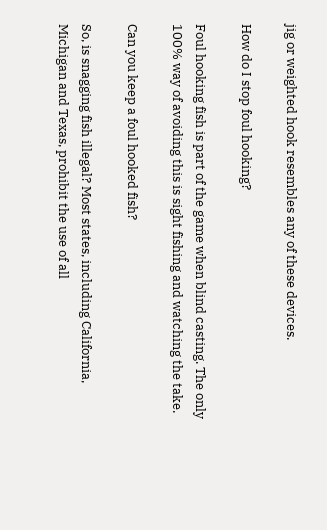jig or weighted hook resembles any of these devices.

How do I stop foul hooking?

Foul hooking fish is part of the game when blind casting. The only 100% way of avoiding this is sight fishing and watching the take.

Can you keep a foul hooked fish?

So, is snagging fish illegal? Most states, including California, Michigan and Texas, prohibit the use of all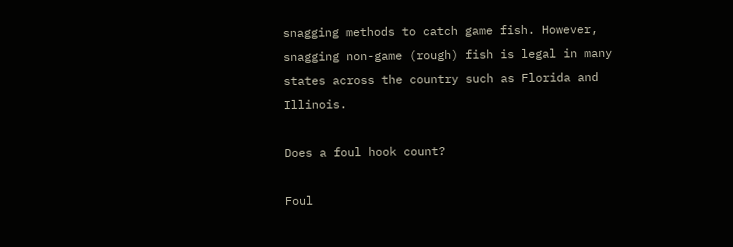snagging methods to catch game fish. However, snagging non-game (rough) fish is legal in many states across the country such as Florida and Illinois.

Does a foul hook count?

Foul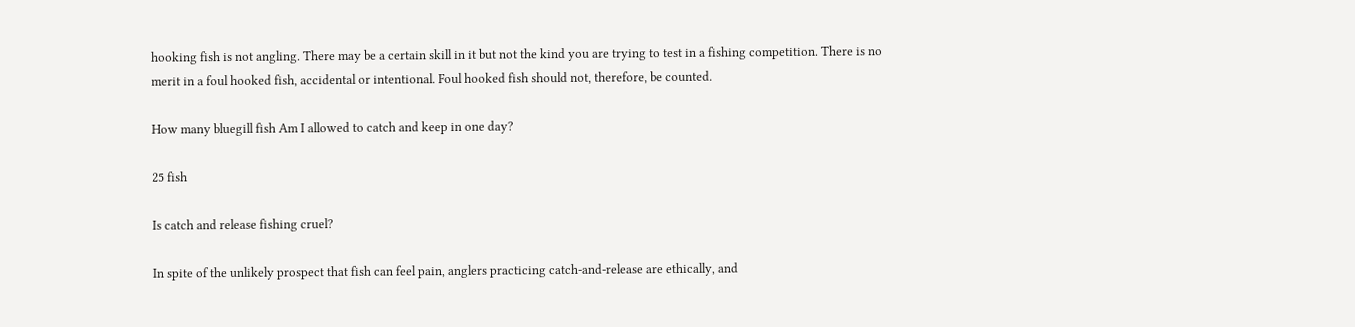hooking fish is not angling. There may be a certain skill in it but not the kind you are trying to test in a fishing competition. There is no merit in a foul hooked fish, accidental or intentional. Foul hooked fish should not, therefore, be counted.

How many bluegill fish Am I allowed to catch and keep in one day?

25 fish

Is catch and release fishing cruel?

In spite of the unlikely prospect that fish can feel pain, anglers practicing catch-and-release are ethically, and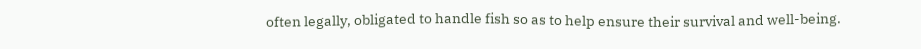often legally, obligated to handle fish so as to help ensure their survival and well-being.